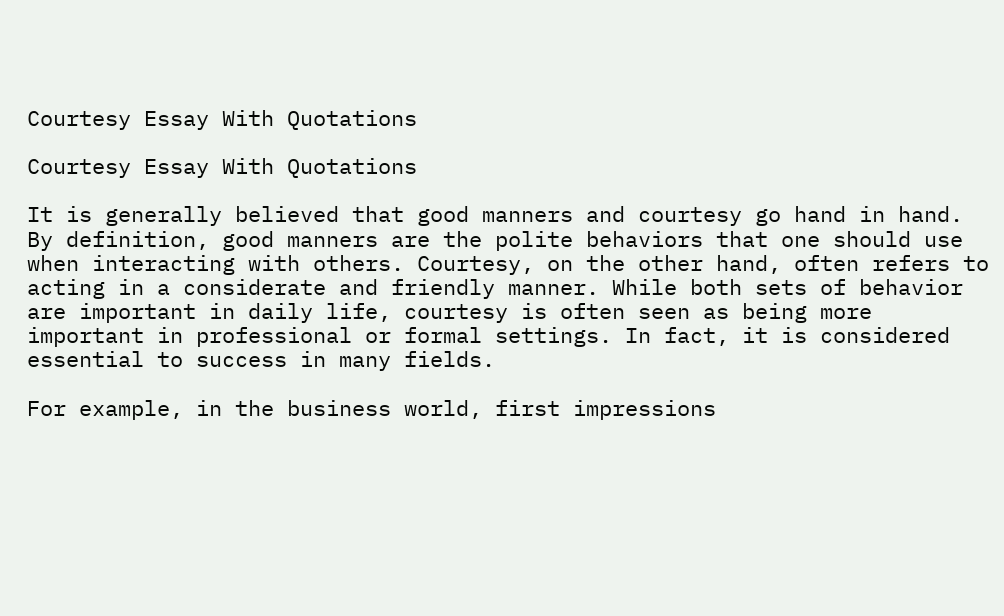Courtesy Essay With Quotations

Courtesy Essay With Quotations

It is generally believed that good manners and courtesy go hand in hand. By definition, good manners are the polite behaviors that one should use when interacting with others. Courtesy, on the other hand, often refers to acting in a considerate and friendly manner. While both sets of behavior are important in daily life, courtesy is often seen as being more important in professional or formal settings. In fact, it is considered essential to success in many fields.

For example, in the business world, first impressions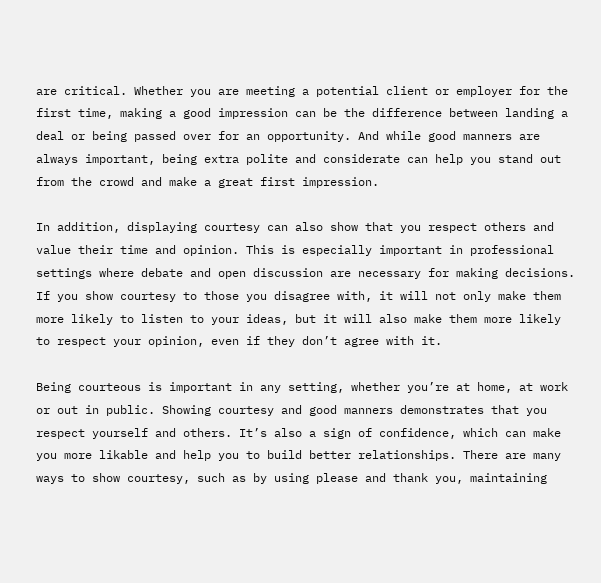are critical. Whether you are meeting a potential client or employer for the first time, making a good impression can be the difference between landing a deal or being passed over for an opportunity. And while good manners are always important, being extra polite and considerate can help you stand out from the crowd and make a great first impression.

In addition, displaying courtesy can also show that you respect others and value their time and opinion. This is especially important in professional settings where debate and open discussion are necessary for making decisions. If you show courtesy to those you disagree with, it will not only make them more likely to listen to your ideas, but it will also make them more likely to respect your opinion, even if they don’t agree with it.

Being courteous is important in any setting, whether you’re at home, at work or out in public. Showing courtesy and good manners demonstrates that you respect yourself and others. It’s also a sign of confidence, which can make you more likable and help you to build better relationships. There are many ways to show courtesy, such as by using please and thank you, maintaining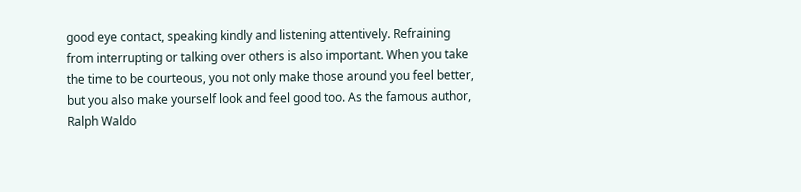good eye contact, speaking kindly and listening attentively. Refraining from interrupting or talking over others is also important. When you take the time to be courteous, you not only make those around you feel better, but you also make yourself look and feel good too. As the famous author, Ralph Waldo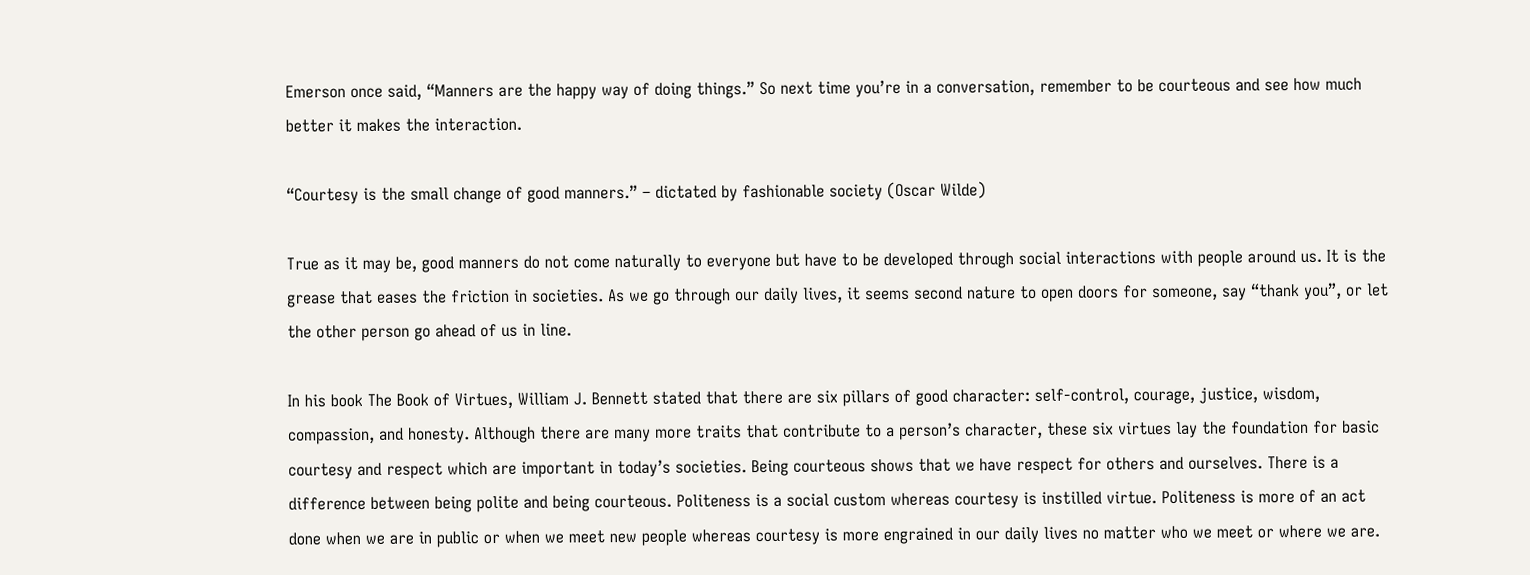Emerson once said, “Manners are the happy way of doing things.” So next time you’re in a conversation, remember to be courteous and see how much better it makes the interaction.

“Courtesy is the small change of good manners.” – dictated by fashionable society (Oscar Wilde)

True as it may be, good manners do not come naturally to everyone but have to be developed through social interactions with people around us. It is the grease that eases the friction in societies. As we go through our daily lives, it seems second nature to open doors for someone, say “thank you”, or let the other person go ahead of us in line.

In his book The Book of Virtues, William J. Bennett stated that there are six pillars of good character: self-control, courage, justice, wisdom, compassion, and honesty. Although there are many more traits that contribute to a person’s character, these six virtues lay the foundation for basic courtesy and respect which are important in today’s societies. Being courteous shows that we have respect for others and ourselves. There is a difference between being polite and being courteous. Politeness is a social custom whereas courtesy is instilled virtue. Politeness is more of an act done when we are in public or when we meet new people whereas courtesy is more engrained in our daily lives no matter who we meet or where we are.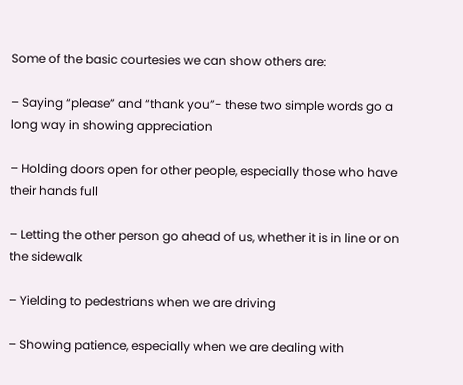Some of the basic courtesies we can show others are:

– Saying “please” and “thank you”- these two simple words go a long way in showing appreciation

– Holding doors open for other people, especially those who have their hands full

– Letting the other person go ahead of us, whether it is in line or on the sidewalk

– Yielding to pedestrians when we are driving

– Showing patience, especially when we are dealing with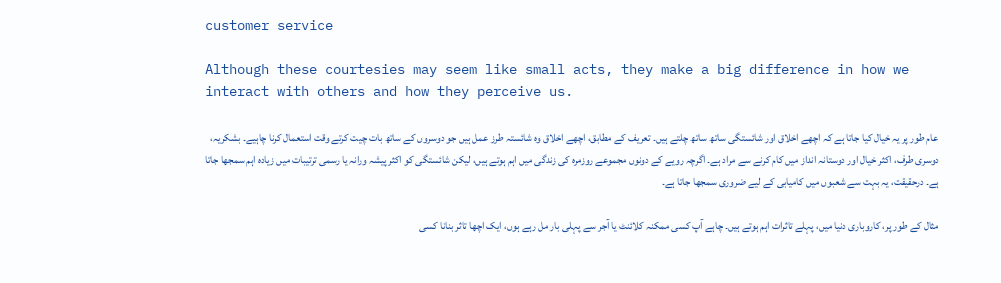customer service

Although these courtesies may seem like small acts, they make a big difference in how we interact with others and how they perceive us.

عام طور پر یہ خیال کیا جاتا ہے کہ اچھے اخلاق اور شائستگی ساتھ ساتھ چلتے ہیں۔ تعریف کے مطابق، اچھے اخلاق وہ شائستہ طرز عمل ہیں جو دوسروں کے ساتھ بات چیت کرتے وقت استعمال کرنا چاہیے۔ بشکریہ، دوسری طرف، اکثر خیال اور دوستانہ انداز میں کام کرنے سے مراد ہے۔ اگرچہ رویے کے دونوں مجموعے روزمرہ کی زندگی میں اہم ہوتے ہیں، لیکن شائستگی کو اکثر پیشہ ورانہ یا رسمی ترتیبات میں زیادہ اہم سمجھا جاتا ہے۔ درحقیقت، یہ بہت سے شعبوں میں کامیابی کے لیے ضروری سمجھا جاتا ہے۔

مثال کے طور پر، کاروباری دنیا میں، پہلے تاثرات اہم ہوتے ہیں۔ چاہے آپ کسی ممکنہ کلائنٹ یا آجر سے پہلی بار مل رہے ہوں، ایک اچھا تاثر بنانا کسی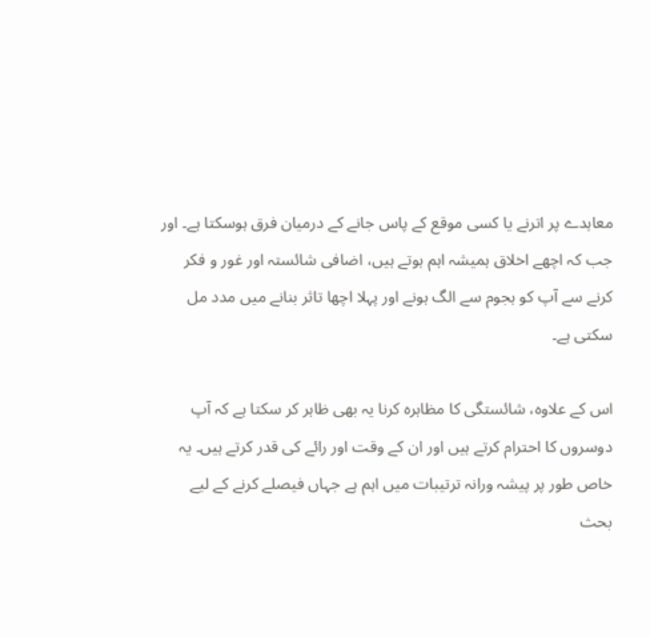معاہدے پر اترنے یا کسی موقع کے پاس جانے کے درمیان فرق ہوسکتا ہے۔ اور جب کہ اچھے اخلاق ہمیشہ اہم ہوتے ہیں، اضافی شائستہ اور غور و فکر کرنے سے آپ کو ہجوم سے الگ ہونے اور پہلا اچھا تاثر بنانے میں مدد مل سکتی ہے۔

اس کے علاوہ، شائستگی کا مظاہرہ کرنا یہ بھی ظاہر کر سکتا ہے کہ آپ دوسروں کا احترام کرتے ہیں اور ان کے وقت اور رائے کی قدر کرتے ہیں۔ یہ خاص طور پر پیشہ ورانہ ترتیبات میں اہم ہے جہاں فیصلے کرنے کے لیے بحث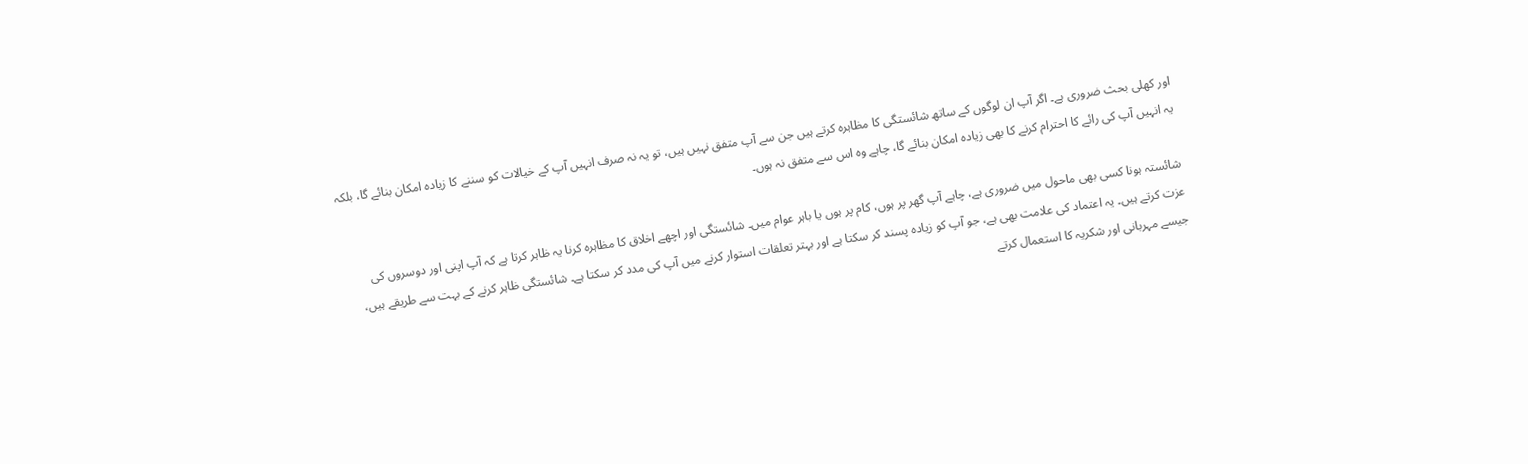اور کھلی بحث ضروری ہے۔ اگر آپ ان لوگوں کے ساتھ شائستگی کا مظاہرہ کرتے ہیں جن سے آپ متفق نہیں ہیں، تو یہ نہ صرف انہیں آپ کے خیالات کو سننے کا زیادہ امکان بنائے گا، بلکہ یہ انہیں آپ کی رائے کا احترام کرنے کا بھی زیادہ امکان بنائے گا، چاہے وہ اس سے متفق نہ ہوں۔

شائستہ ہونا کسی بھی ماحول میں ضروری ہے، چاہے آپ گھر پر ہوں، کام پر ہوں یا باہر عوام میں۔ شائستگی اور اچھے اخلاق کا مظاہرہ کرنا یہ ظاہر کرتا ہے کہ آپ اپنی اور دوسروں کی عزت کرتے ہیں۔ یہ اعتماد کی علامت بھی ہے، جو آپ کو زیادہ پسند کر سکتا ہے اور بہتر تعلقات استوار کرنے میں آپ کی مدد کر سکتا ہے۔ شائستگی ظاہر کرنے کے بہت سے طریقے ہیں، جیسے مہربانی اور شکریہ کا استعمال کرتے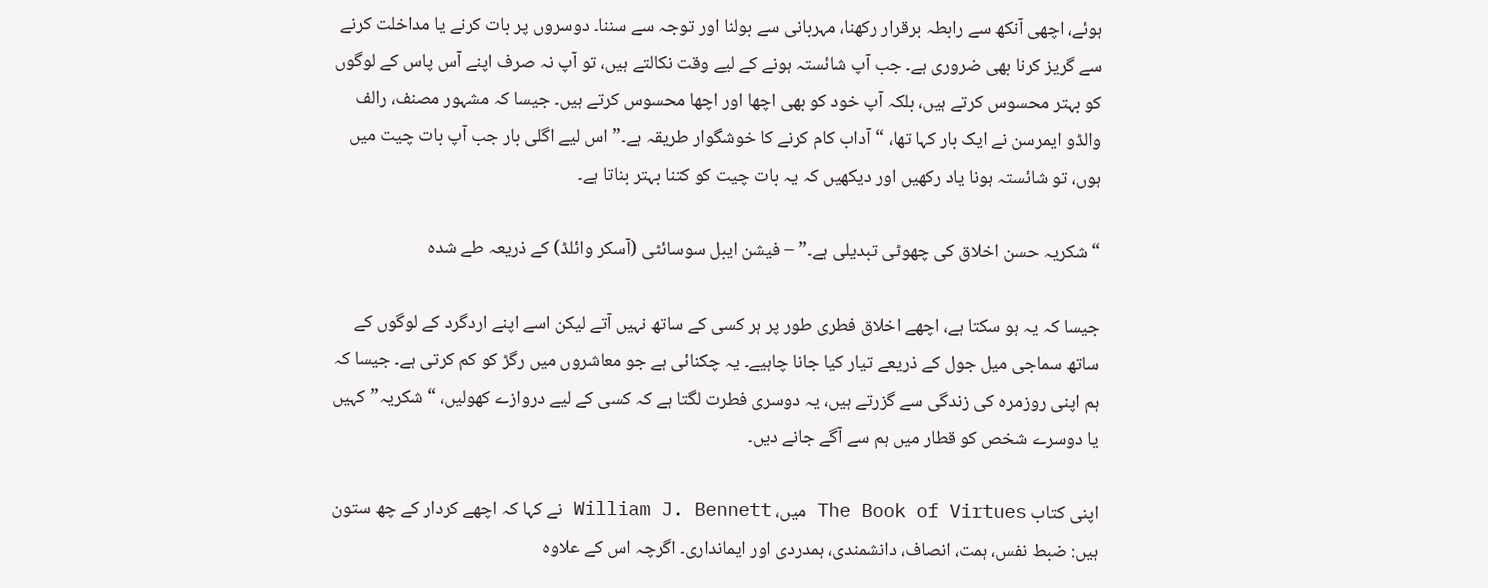ہوئے، اچھی آنکھ سے رابطہ برقرار رکھنا، مہربانی سے بولنا اور توجہ سے سننا۔ دوسروں پر بات کرنے یا مداخلت کرنے سے گریز کرنا بھی ضروری ہے۔ جب آپ شائستہ ہونے کے لیے وقت نکالتے ہیں، تو آپ نہ صرف اپنے آس پاس کے لوگوں کو بہتر محسوس کرتے ہیں، بلکہ آپ خود کو بھی اچھا اور اچھا محسوس کرتے ہیں۔ جیسا کہ مشہور مصنف، رالف والڈو ایمرسن نے ایک بار کہا تھا، “آداب کام کرنے کا خوشگوار طریقہ ہے۔” اس لیے اگلی بار جب آپ بات چیت میں ہوں، تو شائستہ ہونا یاد رکھیں اور دیکھیں کہ یہ بات چیت کو کتنا بہتر بناتا ہے۔

“شکریہ حسن اخلاق کی چھوٹی تبدیلی ہے۔” – فیشن ایبل سوسائٹی (آسکر وائلڈ) کے ذریعہ طے شدہ

جیسا کہ یہ ہو سکتا ہے، اچھے اخلاق فطری طور پر ہر کسی کے ساتھ نہیں آتے لیکن اسے اپنے اردگرد کے لوگوں کے ساتھ سماجی میل جول کے ذریعے تیار کیا جانا چاہیے۔ یہ چکنائی ہے جو معاشروں میں رگڑ کو کم کرتی ہے۔ جیسا کہ ہم اپنی روزمرہ کی زندگی سے گزرتے ہیں، یہ دوسری فطرت لگتا ہے کہ کسی کے لیے دروازے کھولیں، “شکریہ” کہیں یا دوسرے شخص کو قطار میں ہم سے آگے جانے دیں۔

اپنی کتاب The Book of Virtues میں، William J. Bennett نے کہا کہ اچھے کردار کے چھ ستون ہیں: ضبط نفس، ہمت، انصاف، دانشمندی، ہمدردی اور ایمانداری۔ اگرچہ اس کے علاوہ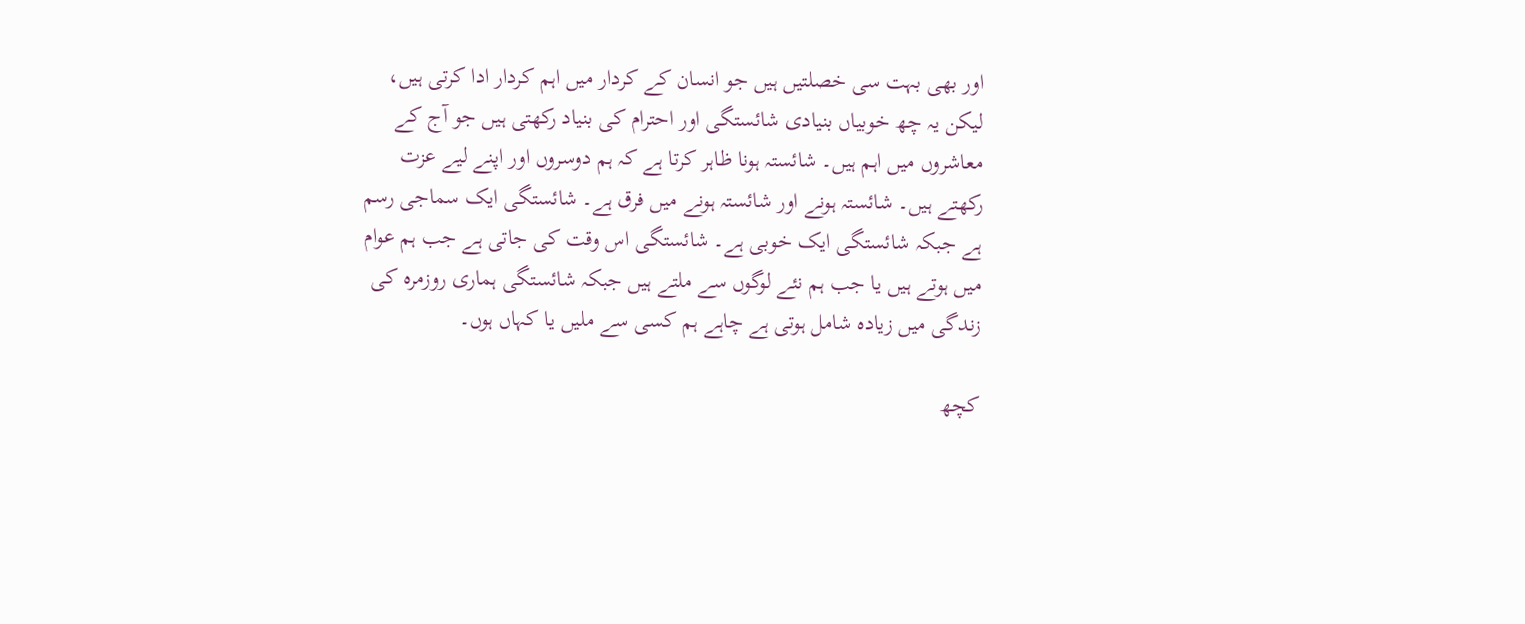اور بھی بہت سی خصلتیں ہیں جو انسان کے کردار میں اہم کردار ادا کرتی ہیں، لیکن یہ چھ خوبیاں بنیادی شائستگی اور احترام کی بنیاد رکھتی ہیں جو آج کے معاشروں میں اہم ہیں۔ شائستہ ہونا ظاہر کرتا ہے کہ ہم دوسروں اور اپنے لیے عزت رکھتے ہیں۔ شائستہ ہونے اور شائستہ ہونے میں فرق ہے۔ شائستگی ایک سماجی رسم ہے جبکہ شائستگی ایک خوبی ہے۔ شائستگی اس وقت کی جاتی ہے جب ہم عوام میں ہوتے ہیں یا جب ہم نئے لوگوں سے ملتے ہیں جبکہ شائستگی ہماری روزمرہ کی زندگی میں زیادہ شامل ہوتی ہے چاہے ہم کسی سے ملیں یا کہاں ہوں۔

کچھ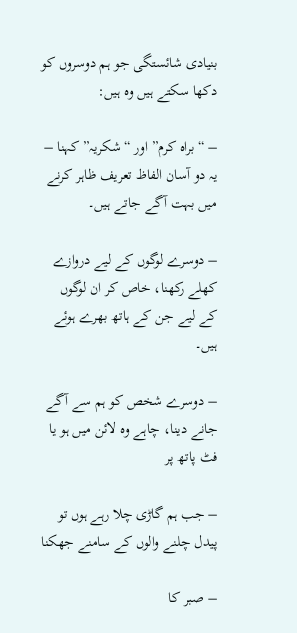بنیادی شائستگی جو ہم دوسروں کو دکھا سکتے ہیں وہ ہیں:

– “براہ کرم” اور “شکریہ” کہنا – یہ دو آسان الفاظ تعریف ظاہر کرنے میں بہت آگے جاتے ہیں۔

– دوسرے لوگوں کے لیے دروازے کھلے رکھنا، خاص کر ان لوگوں کے لیے جن کے ہاتھ بھرے ہوئے ہیں۔

– دوسرے شخص کو ہم سے آگے جانے دینا، چاہے وہ لائن میں ہو یا فٹ پاتھ پر

– جب ہم گاڑی چلا رہے ہوں تو پیدل چلنے والوں کے سامنے جھکنا

– صبر کا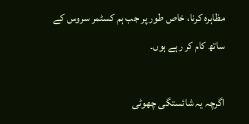مظاہرہ کرنا، خاص طور پر جب ہم کسٹمر سروس کے ساتھ کام کر رہے ہوں۔

اگرچہ یہ شائستگی چھوٹی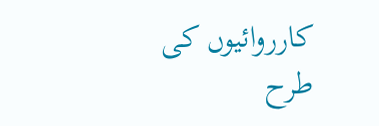کارروائیوں کی طرح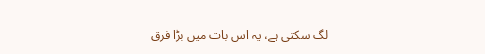لگ سکتی ہے، یہ اس بات میں بڑا فرق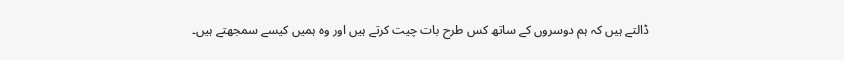ڈالتے ہیں کہ ہم دوسروں کے ساتھ کس طرح بات چیت کرتے ہیں اور وہ ہمیں کیسے سمجھتے ہیں۔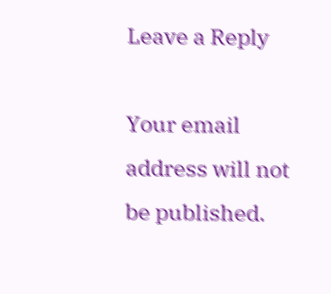Leave a Reply

Your email address will not be published.